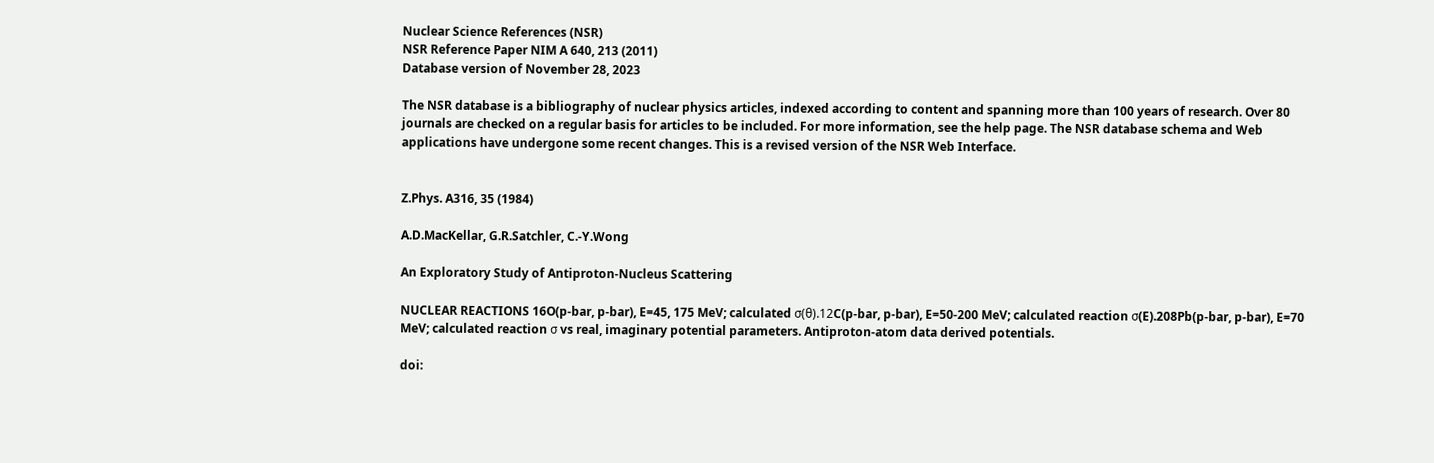Nuclear Science References (NSR)
NSR Reference Paper NIM A 640, 213 (2011)
Database version of November 28, 2023

The NSR database is a bibliography of nuclear physics articles, indexed according to content and spanning more than 100 years of research. Over 80 journals are checked on a regular basis for articles to be included. For more information, see the help page. The NSR database schema and Web applications have undergone some recent changes. This is a revised version of the NSR Web Interface.


Z.Phys. A316, 35 (1984)

A.D.MacKellar, G.R.Satchler, C.-Y.Wong

An Exploratory Study of Antiproton-Nucleus Scattering

NUCLEAR REACTIONS 16O(p-bar, p-bar), E=45, 175 MeV; calculated σ(θ).12C(p-bar, p-bar), E=50-200 MeV; calculated reaction σ(E).208Pb(p-bar, p-bar), E=70 MeV; calculated reaction σ vs real, imaginary potential parameters. Antiproton-atom data derived potentials.

doi: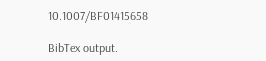10.1007/BF01415658

BibTex output.